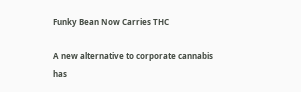Funky Bean Now Carries THC

A new alternative to corporate cannabis has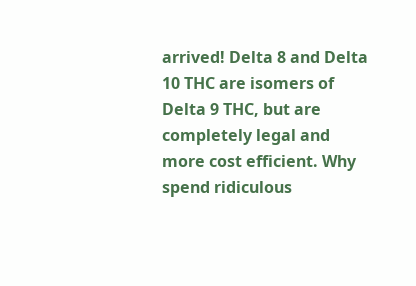arrived! Delta 8 and Delta 10 THC are isomers of Delta 9 THC, but are completely legal and more cost efficient. Why spend ridiculous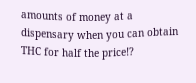amounts of money at a dispensary when you can obtain THC for half the price!?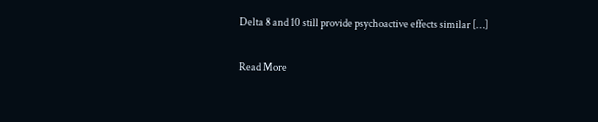Delta 8 and 10 still provide psychoactive effects similar […]

Read More